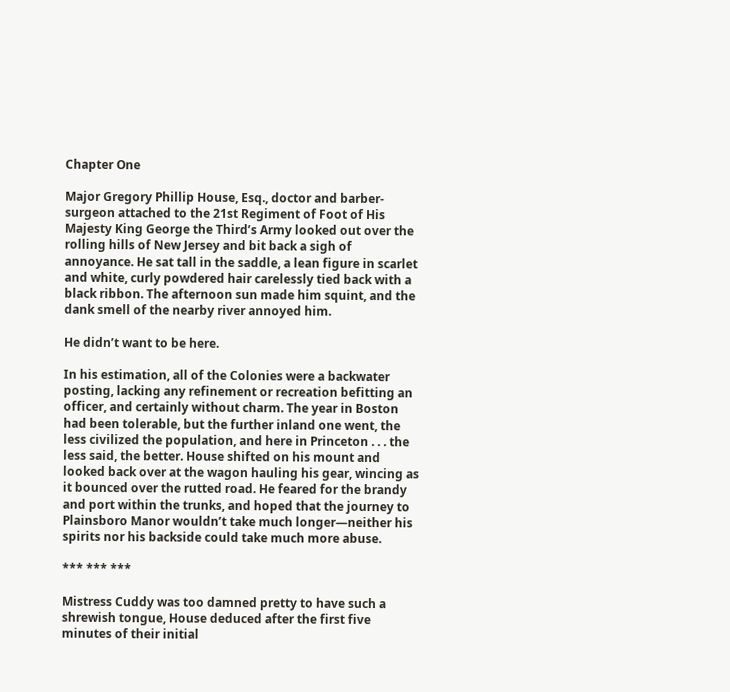Chapter One

Major Gregory Phillip House, Esq., doctor and barber-surgeon attached to the 21st Regiment of Foot of His Majesty King George the Third’s Army looked out over the rolling hills of New Jersey and bit back a sigh of annoyance. He sat tall in the saddle, a lean figure in scarlet and white, curly powdered hair carelessly tied back with a black ribbon. The afternoon sun made him squint, and the dank smell of the nearby river annoyed him.

He didn’t want to be here.

In his estimation, all of the Colonies were a backwater posting, lacking any refinement or recreation befitting an officer, and certainly without charm. The year in Boston had been tolerable, but the further inland one went, the less civilized the population, and here in Princeton . . . the less said, the better. House shifted on his mount and looked back over at the wagon hauling his gear, wincing as it bounced over the rutted road. He feared for the brandy and port within the trunks, and hoped that the journey to Plainsboro Manor wouldn’t take much longer—neither his spirits nor his backside could take much more abuse.

*** *** ***

Mistress Cuddy was too damned pretty to have such a shrewish tongue, House deduced after the first five minutes of their initial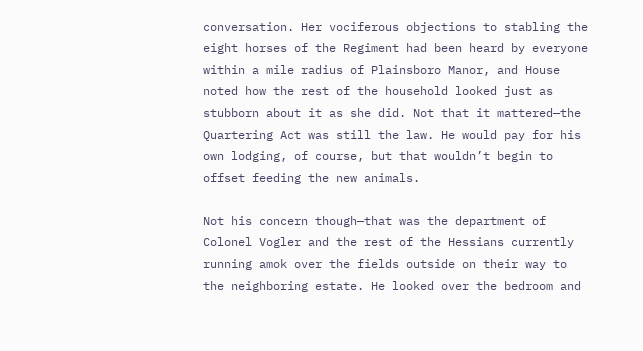conversation. Her vociferous objections to stabling the eight horses of the Regiment had been heard by everyone within a mile radius of Plainsboro Manor, and House noted how the rest of the household looked just as stubborn about it as she did. Not that it mattered—the Quartering Act was still the law. He would pay for his own lodging, of course, but that wouldn’t begin to offset feeding the new animals.

Not his concern though—that was the department of Colonel Vogler and the rest of the Hessians currently running amok over the fields outside on their way to the neighboring estate. He looked over the bedroom and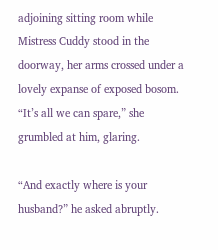adjoining sitting room while Mistress Cuddy stood in the doorway, her arms crossed under a lovely expanse of exposed bosom. “It’s all we can spare,” she grumbled at him, glaring.

“And exactly where is your husband?” he asked abruptly.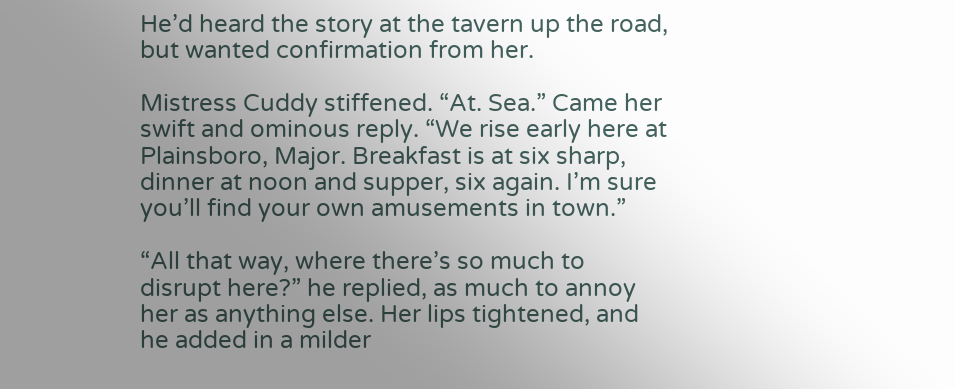He’d heard the story at the tavern up the road, but wanted confirmation from her.

Mistress Cuddy stiffened. “At. Sea.” Came her swift and ominous reply. “We rise early here at Plainsboro, Major. Breakfast is at six sharp, dinner at noon and supper, six again. I’m sure you’ll find your own amusements in town.”

“All that way, where there’s so much to disrupt here?” he replied, as much to annoy her as anything else. Her lips tightened, and he added in a milder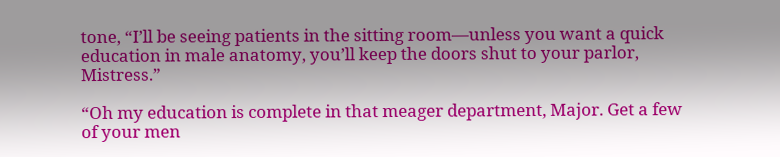tone, “I’ll be seeing patients in the sitting room—unless you want a quick education in male anatomy, you’ll keep the doors shut to your parlor, Mistress.”

“Oh my education is complete in that meager department, Major. Get a few of your men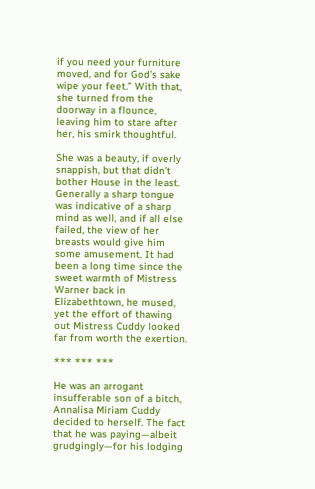if you need your furniture moved, and for God’s sake wipe your feet.” With that, she turned from the doorway in a flounce, leaving him to stare after her, his smirk thoughtful.

She was a beauty, if overly snappish, but that didn’t bother House in the least. Generally a sharp tongue was indicative of a sharp mind as well, and if all else failed, the view of her breasts would give him some amusement. It had been a long time since the sweet warmth of Mistress Warner back in Elizabethtown, he mused, yet the effort of thawing out Mistress Cuddy looked far from worth the exertion.

*** *** ***

He was an arrogant insufferable son of a bitch, Annalisa Miriam Cuddy decided to herself. The fact that he was paying—albeit grudgingly—for his lodging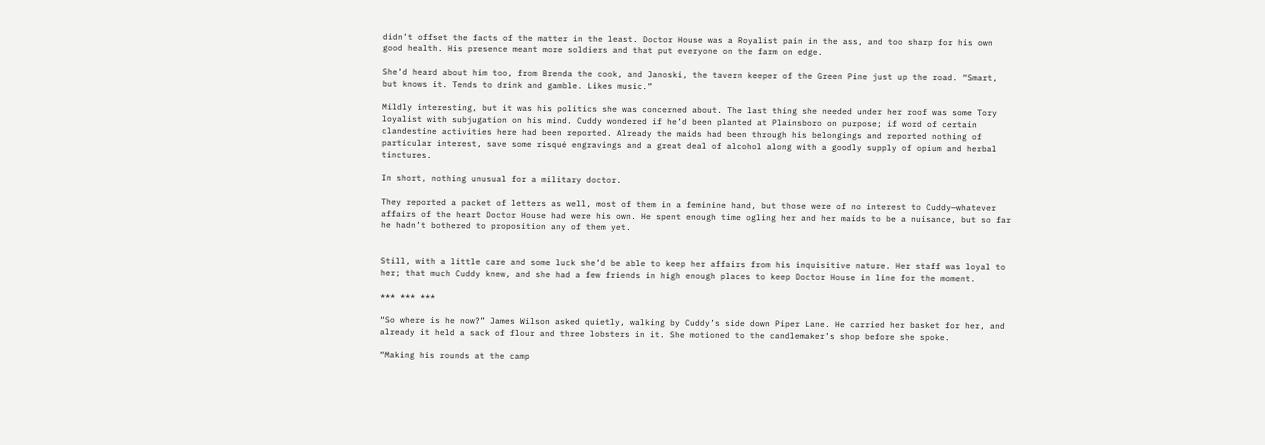didn’t offset the facts of the matter in the least. Doctor House was a Royalist pain in the ass, and too sharp for his own good health. His presence meant more soldiers and that put everyone on the farm on edge.

She’d heard about him too, from Brenda the cook, and Janoski, the tavern keeper of the Green Pine just up the road. “Smart, but knows it. Tends to drink and gamble. Likes music.”

Mildly interesting, but it was his politics she was concerned about. The last thing she needed under her roof was some Tory loyalist with subjugation on his mind. Cuddy wondered if he’d been planted at Plainsboro on purpose; if word of certain clandestine activities here had been reported. Already the maids had been through his belongings and reported nothing of particular interest, save some risqué engravings and a great deal of alcohol along with a goodly supply of opium and herbal tinctures.

In short, nothing unusual for a military doctor.

They reported a packet of letters as well, most of them in a feminine hand, but those were of no interest to Cuddy—whatever affairs of the heart Doctor House had were his own. He spent enough time ogling her and her maids to be a nuisance, but so far he hadn’t bothered to proposition any of them yet.


Still, with a little care and some luck she’d be able to keep her affairs from his inquisitive nature. Her staff was loyal to her; that much Cuddy knew, and she had a few friends in high enough places to keep Doctor House in line for the moment.

*** *** ***

“So where is he now?” James Wilson asked quietly, walking by Cuddy’s side down Piper Lane. He carried her basket for her, and already it held a sack of flour and three lobsters in it. She motioned to the candlemaker’s shop before she spoke.

“Making his rounds at the camp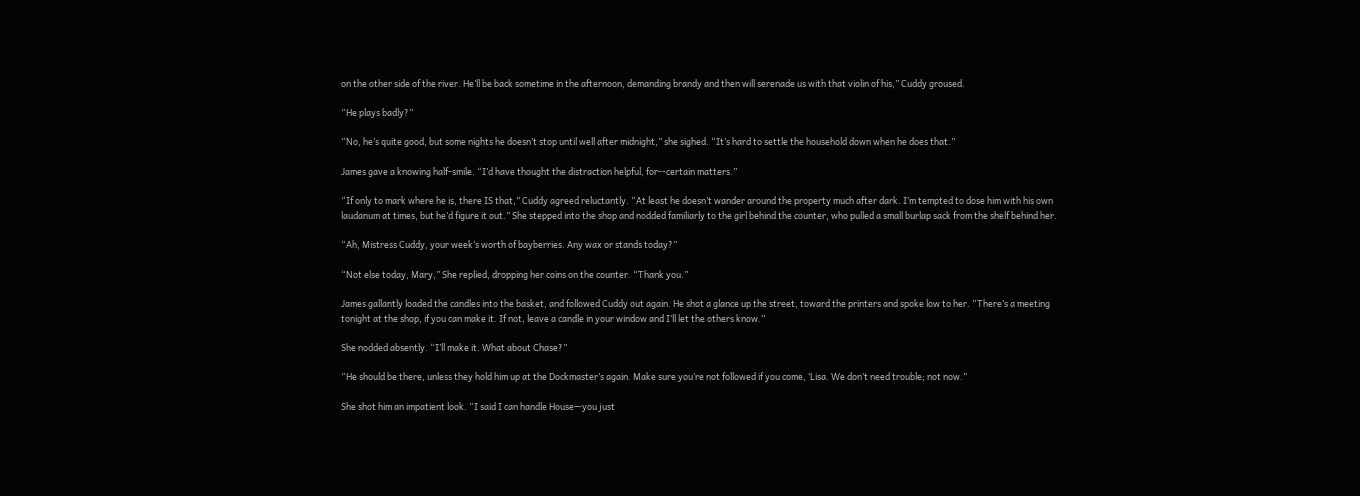on the other side of the river. He’ll be back sometime in the afternoon, demanding brandy and then will serenade us with that violin of his,” Cuddy groused.

“He plays badly?”

“No, he’s quite good, but some nights he doesn’t stop until well after midnight,” she sighed. “It’s hard to settle the household down when he does that.”

James gave a knowing half-smile. “I’d have thought the distraction helpful, for--certain matters.”

“If only to mark where he is, there IS that,” Cuddy agreed reluctantly. “At least he doesn’t wander around the property much after dark. I’m tempted to dose him with his own laudanum at times, but he’d figure it out.” She stepped into the shop and nodded familiarly to the girl behind the counter, who pulled a small burlap sack from the shelf behind her.

“Ah, Mistress Cuddy, your week’s worth of bayberries. Any wax or stands today?”

“Not else today, Mary,” She replied, dropping her coins on the counter. “Thank you.”

James gallantly loaded the candles into the basket, and followed Cuddy out again. He shot a glance up the street, toward the printers and spoke low to her. “There’s a meeting tonight at the shop, if you can make it. If not, leave a candle in your window and I’ll let the others know.”

She nodded absently. “I’ll make it. What about Chase?”

“He should be there, unless they hold him up at the Dockmaster’s again. Make sure you’re not followed if you come, ‘Lisa. We don’t need trouble; not now.”

She shot him an impatient look. “I said I can handle House—you just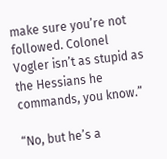make sure you’re not followed. Colonel Vogler isn’t as stupid as the Hessians he commands, you know.”

“No, but he’s a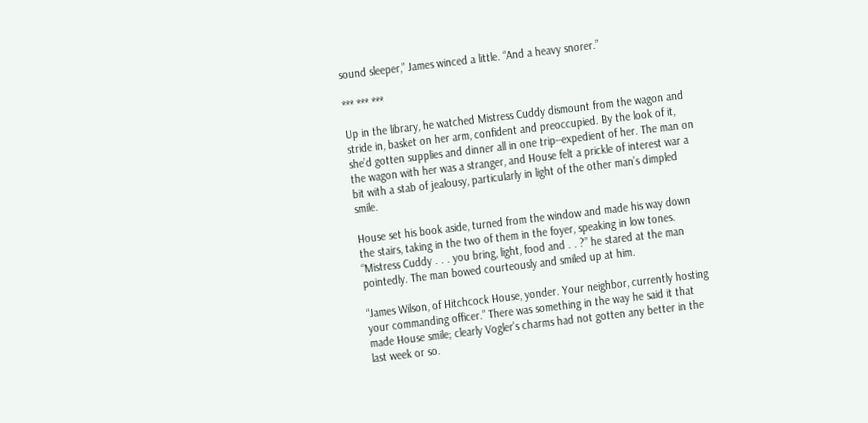sound sleeper,” James winced a little. “And a heavy snorer.”

*** *** ***

Up in the library, he watched Mistress Cuddy dismount from the wagon and stride in, basket on her arm, confident and preoccupied. By the look of it, she’d gotten supplies and dinner all in one trip--expedient of her. The man on the wagon with her was a stranger, and House felt a prickle of interest war a bit with a stab of jealousy, particularly in light of the other man’s dimpled smile.

House set his book aside, turned from the window and made his way down the stairs, taking in the two of them in the foyer, speaking in low tones. “Mistress Cuddy . . . you bring, light, food and . . ?” he stared at the man pointedly. The man bowed courteously and smiled up at him.

“James Wilson, of Hitchcock House, yonder. Your neighbor, currently hosting your commanding officer.” There was something in the way he said it that made House smile; clearly Vogler’s charms had not gotten any better in the last week or so.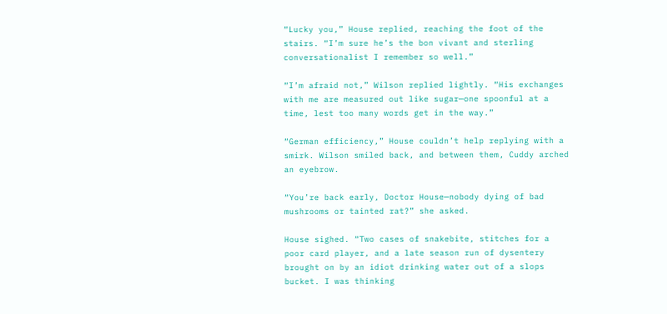“Lucky you,” House replied, reaching the foot of the stairs. “I’m sure he’s the bon vivant and sterling conversationalist I remember so well.”

“I’m afraid not,” Wilson replied lightly. “His exchanges with me are measured out like sugar—one spoonful at a time, lest too many words get in the way.”

“German efficiency,” House couldn’t help replying with a smirk. Wilson smiled back, and between them, Cuddy arched an eyebrow.

“You’re back early, Doctor House—nobody dying of bad mushrooms or tainted rat?” she asked.

House sighed. “Two cases of snakebite, stitches for a poor card player, and a late season run of dysentery brought on by an idiot drinking water out of a slops bucket. I was thinking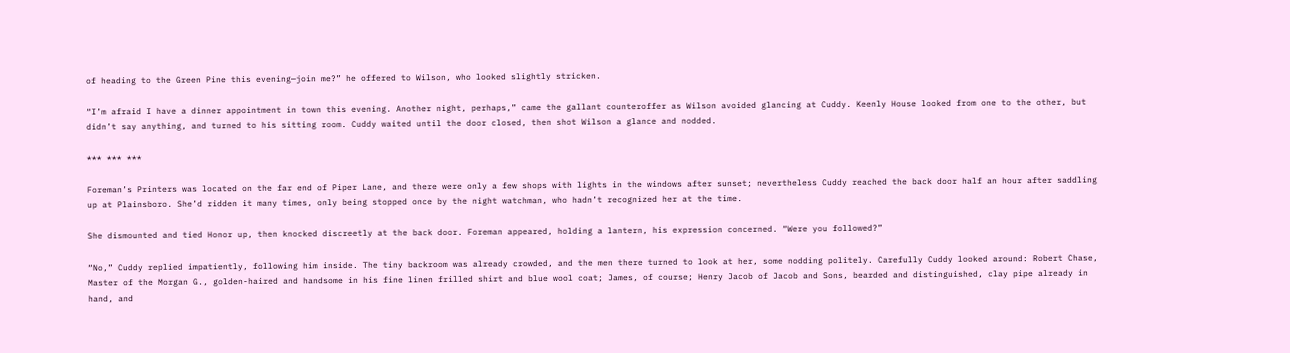of heading to the Green Pine this evening—join me?” he offered to Wilson, who looked slightly stricken.

“I’m afraid I have a dinner appointment in town this evening. Another night, perhaps,” came the gallant counteroffer as Wilson avoided glancing at Cuddy. Keenly House looked from one to the other, but didn’t say anything, and turned to his sitting room. Cuddy waited until the door closed, then shot Wilson a glance and nodded.

*** *** ***

Foreman’s Printers was located on the far end of Piper Lane, and there were only a few shops with lights in the windows after sunset; nevertheless Cuddy reached the back door half an hour after saddling up at Plainsboro. She’d ridden it many times, only being stopped once by the night watchman, who hadn’t recognized her at the time.

She dismounted and tied Honor up, then knocked discreetly at the back door. Foreman appeared, holding a lantern, his expression concerned. “Were you followed?”

“No,” Cuddy replied impatiently, following him inside. The tiny backroom was already crowded, and the men there turned to look at her, some nodding politely. Carefully Cuddy looked around: Robert Chase, Master of the Morgan G., golden-haired and handsome in his fine linen frilled shirt and blue wool coat; James, of course; Henry Jacob of Jacob and Sons, bearded and distinguished, clay pipe already in hand, and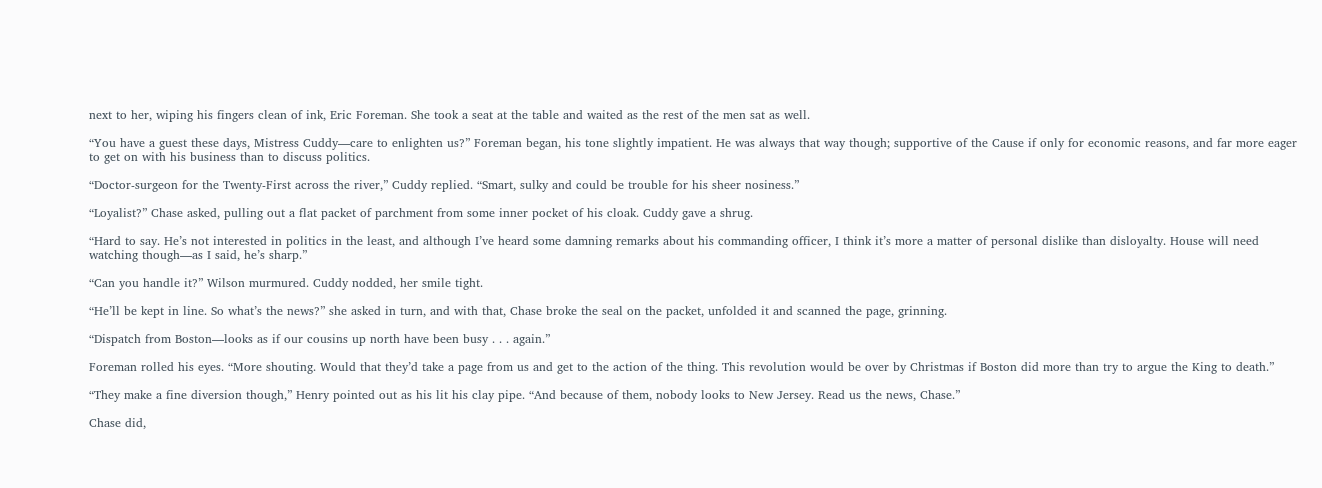next to her, wiping his fingers clean of ink, Eric Foreman. She took a seat at the table and waited as the rest of the men sat as well.

“You have a guest these days, Mistress Cuddy—care to enlighten us?” Foreman began, his tone slightly impatient. He was always that way though; supportive of the Cause if only for economic reasons, and far more eager to get on with his business than to discuss politics.

“Doctor-surgeon for the Twenty-First across the river,” Cuddy replied. “Smart, sulky and could be trouble for his sheer nosiness.”

“Loyalist?” Chase asked, pulling out a flat packet of parchment from some inner pocket of his cloak. Cuddy gave a shrug.

“Hard to say. He’s not interested in politics in the least, and although I’ve heard some damning remarks about his commanding officer, I think it’s more a matter of personal dislike than disloyalty. House will need watching though—as I said, he’s sharp.”

“Can you handle it?” Wilson murmured. Cuddy nodded, her smile tight.

“He’ll be kept in line. So what’s the news?” she asked in turn, and with that, Chase broke the seal on the packet, unfolded it and scanned the page, grinning.

“Dispatch from Boston—looks as if our cousins up north have been busy . . . again.”

Foreman rolled his eyes. “More shouting. Would that they’d take a page from us and get to the action of the thing. This revolution would be over by Christmas if Boston did more than try to argue the King to death.”

“They make a fine diversion though,” Henry pointed out as his lit his clay pipe. “And because of them, nobody looks to New Jersey. Read us the news, Chase.”

Chase did,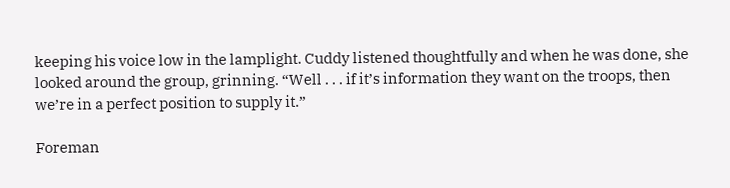keeping his voice low in the lamplight. Cuddy listened thoughtfully and when he was done, she looked around the group, grinning. “Well . . . if it’s information they want on the troops, then we’re in a perfect position to supply it.”

Foreman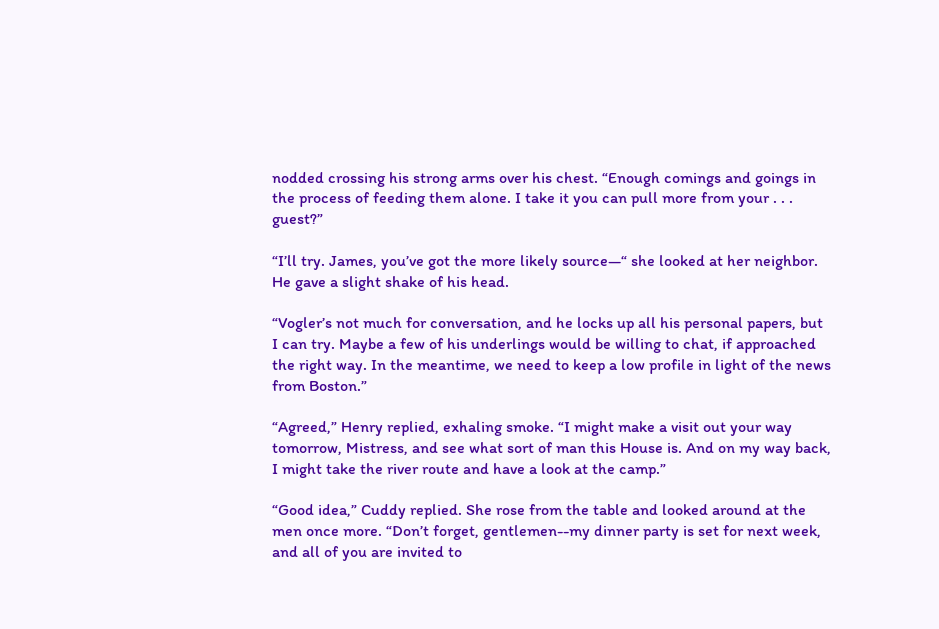nodded crossing his strong arms over his chest. “Enough comings and goings in the process of feeding them alone. I take it you can pull more from your . . . guest?”

“I’ll try. James, you’ve got the more likely source—“ she looked at her neighbor. He gave a slight shake of his head.

“Vogler’s not much for conversation, and he locks up all his personal papers, but I can try. Maybe a few of his underlings would be willing to chat, if approached the right way. In the meantime, we need to keep a low profile in light of the news from Boston.”

“Agreed,” Henry replied, exhaling smoke. “I might make a visit out your way tomorrow, Mistress, and see what sort of man this House is. And on my way back, I might take the river route and have a look at the camp.”

“Good idea,” Cuddy replied. She rose from the table and looked around at the men once more. “Don’t forget, gentlemen--my dinner party is set for next week, and all of you are invited to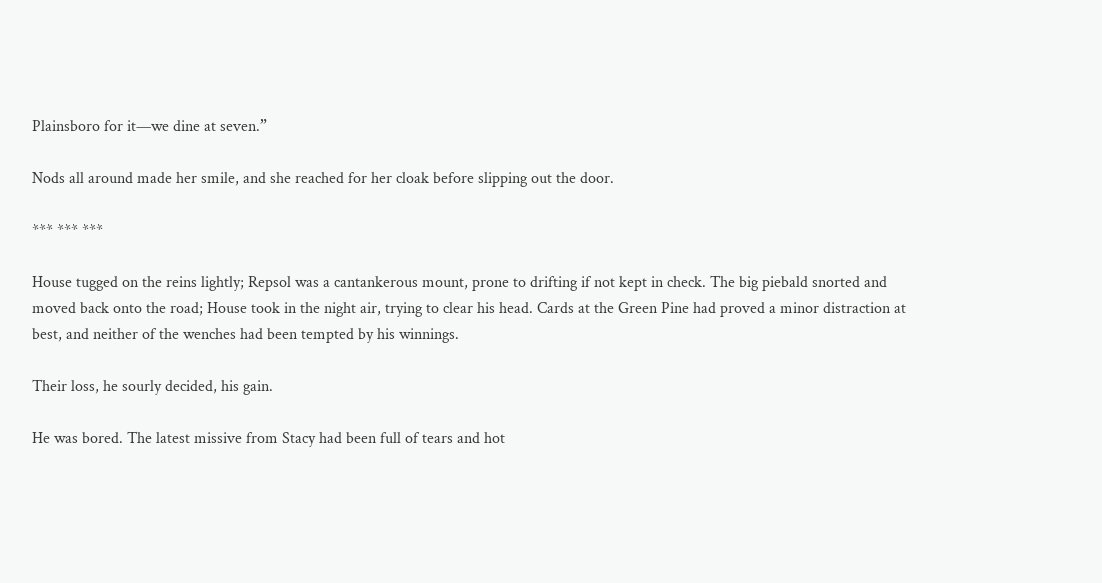Plainsboro for it—we dine at seven.”

Nods all around made her smile, and she reached for her cloak before slipping out the door.

*** *** ***

House tugged on the reins lightly; Repsol was a cantankerous mount, prone to drifting if not kept in check. The big piebald snorted and moved back onto the road; House took in the night air, trying to clear his head. Cards at the Green Pine had proved a minor distraction at best, and neither of the wenches had been tempted by his winnings.

Their loss, he sourly decided, his gain.

He was bored. The latest missive from Stacy had been full of tears and hot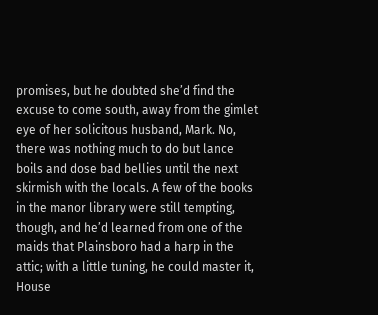promises, but he doubted she’d find the excuse to come south, away from the gimlet eye of her solicitous husband, Mark. No, there was nothing much to do but lance boils and dose bad bellies until the next skirmish with the locals. A few of the books in the manor library were still tempting, though, and he’d learned from one of the maids that Plainsboro had a harp in the attic; with a little tuning, he could master it, House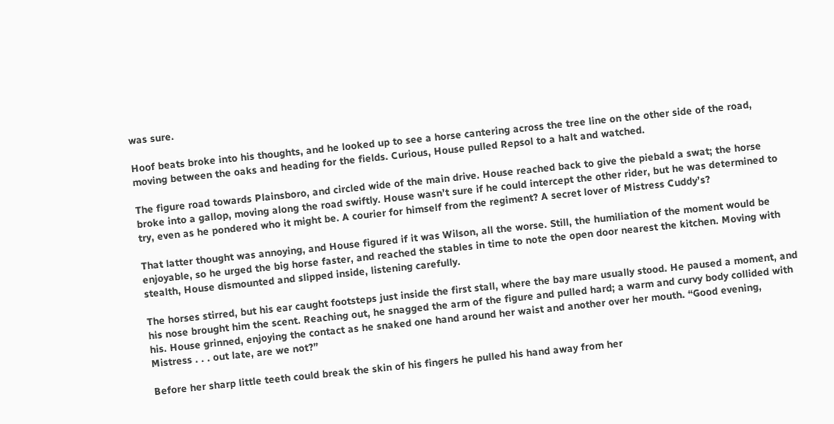was sure.

Hoof beats broke into his thoughts, and he looked up to see a horse cantering across the tree line on the other side of the road, moving between the oaks and heading for the fields. Curious, House pulled Repsol to a halt and watched.

The figure road towards Plainsboro, and circled wide of the main drive. House reached back to give the piebald a swat; the horse broke into a gallop, moving along the road swiftly. House wasn’t sure if he could intercept the other rider, but he was determined to try, even as he pondered who it might be. A courier for himself from the regiment? A secret lover of Mistress Cuddy’s?

That latter thought was annoying, and House figured if it was Wilson, all the worse. Still, the humiliation of the moment would be enjoyable, so he urged the big horse faster, and reached the stables in time to note the open door nearest the kitchen. Moving with stealth, House dismounted and slipped inside, listening carefully.

The horses stirred, but his ear caught footsteps just inside the first stall, where the bay mare usually stood. He paused a moment, and his nose brought him the scent. Reaching out, he snagged the arm of the figure and pulled hard; a warm and curvy body collided with his. House grinned, enjoying the contact as he snaked one hand around her waist and another over her mouth. “Good evening, Mistress . . . out late, are we not?”

Before her sharp little teeth could break the skin of his fingers he pulled his hand away from her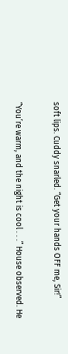soft lips. Cuddy snarled. “Get your hands OFF me, Sir!”

“You’re warm, and the night is cool . . .” House observed. He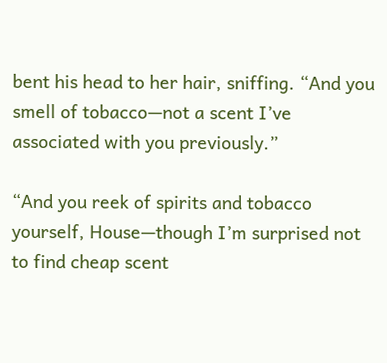bent his head to her hair, sniffing. “And you smell of tobacco—not a scent I’ve associated with you previously.”

“And you reek of spirits and tobacco yourself, House—though I’m surprised not to find cheap scent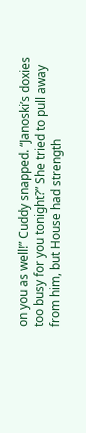on you as well!” Cuddy snapped. “Janoski’s doxies too busy for you tonight?” She tried to pull away from him, but House had strength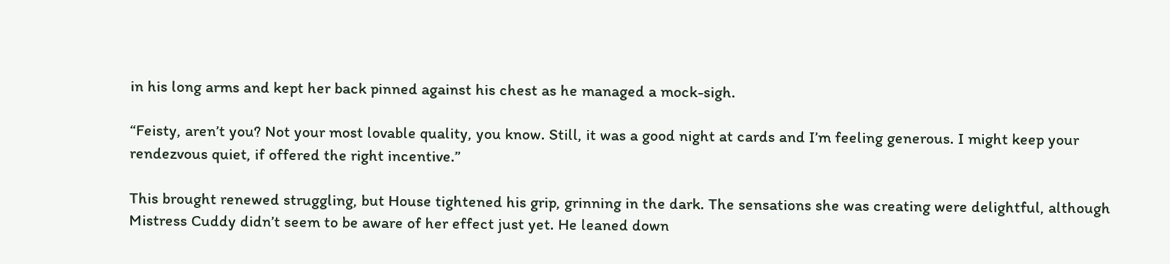in his long arms and kept her back pinned against his chest as he managed a mock-sigh.

“Feisty, aren’t you? Not your most lovable quality, you know. Still, it was a good night at cards and I’m feeling generous. I might keep your rendezvous quiet, if offered the right incentive.”

This brought renewed struggling, but House tightened his grip, grinning in the dark. The sensations she was creating were delightful, although Mistress Cuddy didn’t seem to be aware of her effect just yet. He leaned down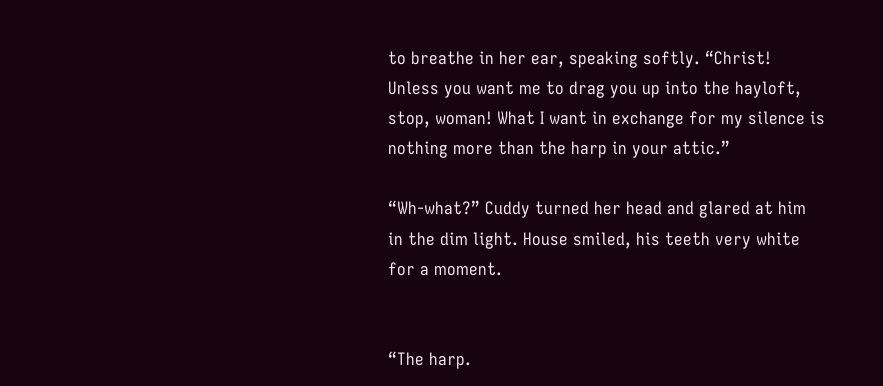to breathe in her ear, speaking softly. “Christ! Unless you want me to drag you up into the hayloft, stop, woman! What I want in exchange for my silence is nothing more than the harp in your attic.”

“Wh-what?” Cuddy turned her head and glared at him in the dim light. House smiled, his teeth very white for a moment.


“The harp.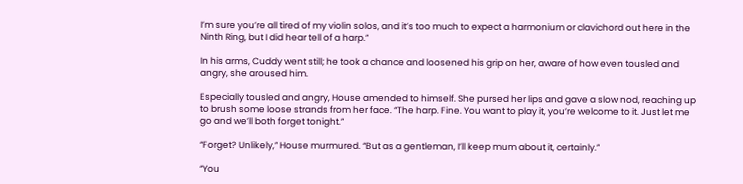I’m sure you’re all tired of my violin solos, and it’s too much to expect a harmonium or clavichord out here in the Ninth Ring, but I did hear tell of a harp.”

In his arms, Cuddy went still; he took a chance and loosened his grip on her, aware of how even tousled and angry, she aroused him.

Especially tousled and angry, House amended to himself. She pursed her lips and gave a slow nod, reaching up to brush some loose strands from her face. “The harp. Fine. You want to play it, you’re welcome to it. Just let me go and we’ll both forget tonight.”

“Forget? Unlikely,” House murmured. “But as a gentleman, I’ll keep mum about it, certainly.”

“You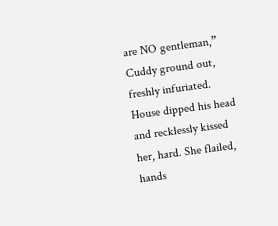are NO gentleman,” Cuddy ground out, freshly infuriated. House dipped his head and recklessly kissed her, hard. She flailed, hands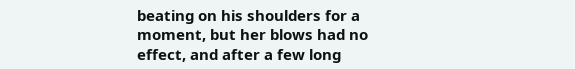beating on his shoulders for a moment, but her blows had no effect, and after a few long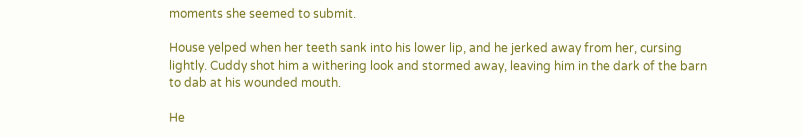moments she seemed to submit.

House yelped when her teeth sank into his lower lip, and he jerked away from her, cursing lightly. Cuddy shot him a withering look and stormed away, leaving him in the dark of the barn to dab at his wounded mouth.

He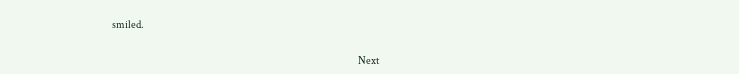smiled.


                                                                                                                           Next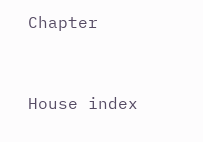Chapter


House index